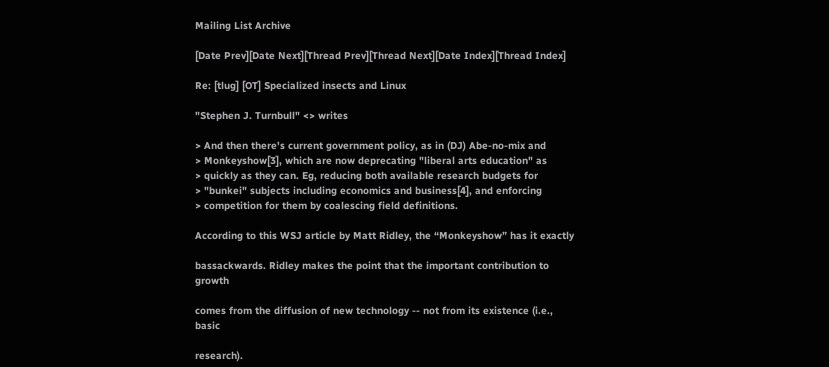Mailing List Archive

[Date Prev][Date Next][Thread Prev][Thread Next][Date Index][Thread Index]

Re: [tlug] [OT] Specialized insects and Linux

"Stephen J. Turnbull" <> writes

> And then there's current government policy, as in (DJ) Abe-no-mix and
> Monkeyshow[3], which are now deprecating "liberal arts education" as
> quickly as they can. Eg, reducing both available research budgets for
> "bunkei" subjects including economics and business[4], and enforcing
> competition for them by coalescing field definitions.

According to this WSJ article by Matt Ridley, the “Monkeyshow” has it exactly

bassackwards. Ridley makes the point that the important contribution to growth

comes from the diffusion of new technology -- not from its existence (i.e., basic

research).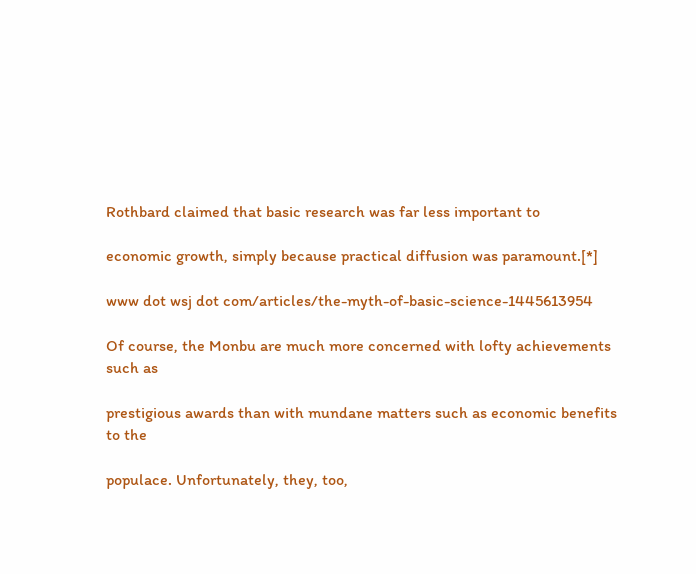Rothbard claimed that basic research was far less important to

economic growth, simply because practical diffusion was paramount.[*]

www dot wsj dot com/articles/the-myth-of-basic-science-1445613954

Of course, the Monbu are much more concerned with lofty achievements such as

prestigious awards than with mundane matters such as economic benefits to the

populace. Unfortunately, they, too,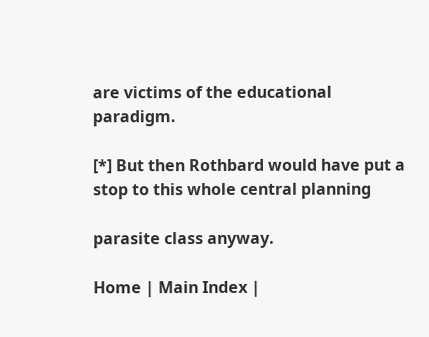are victims of the educational paradigm.

[*] But then Rothbard would have put a stop to this whole central planning

parasite class anyway.

Home | Main Index |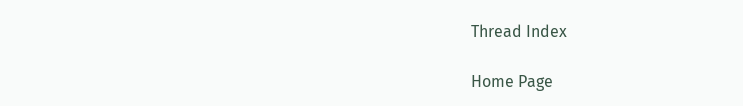Thread Index

Home Page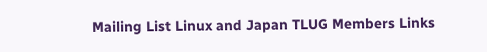Mailing List Linux and Japan TLUG Members Links